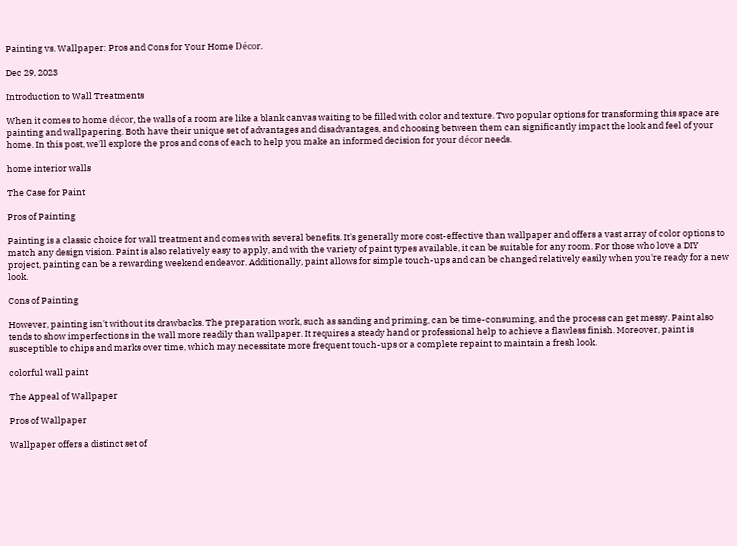Painting vs. Wallpaper: Pros and Cons for Your Home Décor.

Dec 29, 2023

Introduction to Wall Treatments

When it comes to home décor, the walls of a room are like a blank canvas waiting to be filled with color and texture. Two popular options for transforming this space are painting and wallpapering. Both have their unique set of advantages and disadvantages, and choosing between them can significantly impact the look and feel of your home. In this post, we'll explore the pros and cons of each to help you make an informed decision for your décor needs.

home interior walls

The Case for Paint

Pros of Painting

Painting is a classic choice for wall treatment and comes with several benefits. It's generally more cost-effective than wallpaper and offers a vast array of color options to match any design vision. Paint is also relatively easy to apply, and with the variety of paint types available, it can be suitable for any room. For those who love a DIY project, painting can be a rewarding weekend endeavor. Additionally, paint allows for simple touch-ups and can be changed relatively easily when you're ready for a new look.

Cons of Painting

However, painting isn't without its drawbacks. The preparation work, such as sanding and priming, can be time-consuming, and the process can get messy. Paint also tends to show imperfections in the wall more readily than wallpaper. It requires a steady hand or professional help to achieve a flawless finish. Moreover, paint is susceptible to chips and marks over time, which may necessitate more frequent touch-ups or a complete repaint to maintain a fresh look.

colorful wall paint

The Appeal of Wallpaper

Pros of Wallpaper

Wallpaper offers a distinct set of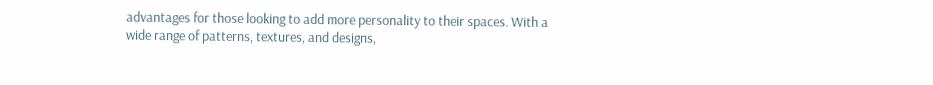advantages for those looking to add more personality to their spaces. With a wide range of patterns, textures, and designs,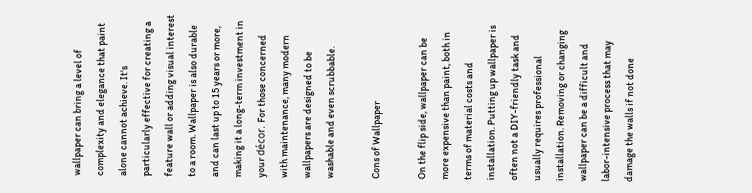wallpaper can bring a level of complexity and elegance that paint alone cannot achieve. It's particularly effective for creating a feature wall or adding visual interest to a room. Wallpaper is also durable and can last up to 15 years or more, making it a long-term investment in your décor. For those concerned with maintenance, many modern wallpapers are designed to be washable and even scrubbable.

Cons of Wallpaper

On the flip side, wallpaper can be more expensive than paint, both in terms of material costs and installation. Putting up wallpaper is often not a DIY-friendly task and usually requires professional installation. Removing or changing wallpaper can be a difficult and labor-intensive process that may damage the walls if not done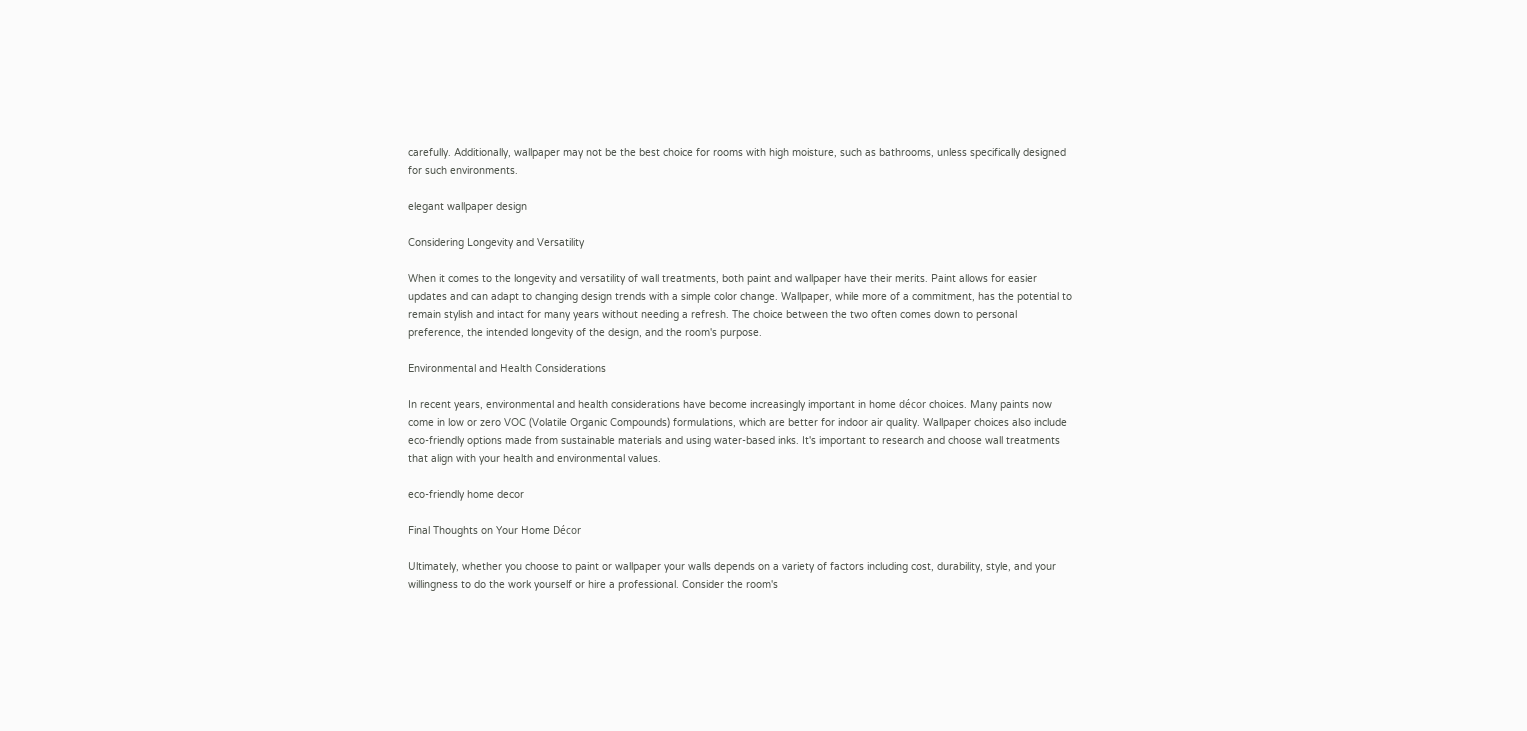carefully. Additionally, wallpaper may not be the best choice for rooms with high moisture, such as bathrooms, unless specifically designed for such environments.

elegant wallpaper design

Considering Longevity and Versatility

When it comes to the longevity and versatility of wall treatments, both paint and wallpaper have their merits. Paint allows for easier updates and can adapt to changing design trends with a simple color change. Wallpaper, while more of a commitment, has the potential to remain stylish and intact for many years without needing a refresh. The choice between the two often comes down to personal preference, the intended longevity of the design, and the room's purpose.

Environmental and Health Considerations

In recent years, environmental and health considerations have become increasingly important in home décor choices. Many paints now come in low or zero VOC (Volatile Organic Compounds) formulations, which are better for indoor air quality. Wallpaper choices also include eco-friendly options made from sustainable materials and using water-based inks. It's important to research and choose wall treatments that align with your health and environmental values.

eco-friendly home decor

Final Thoughts on Your Home Décor

Ultimately, whether you choose to paint or wallpaper your walls depends on a variety of factors including cost, durability, style, and your willingness to do the work yourself or hire a professional. Consider the room's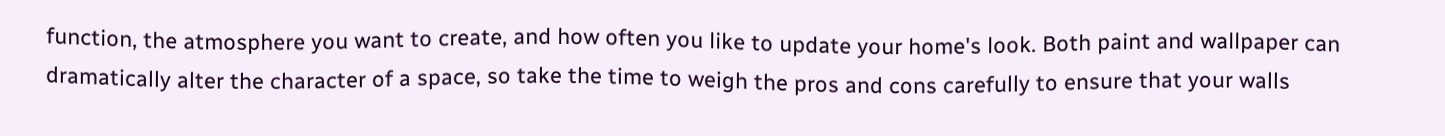function, the atmosphere you want to create, and how often you like to update your home's look. Both paint and wallpaper can dramatically alter the character of a space, so take the time to weigh the pros and cons carefully to ensure that your walls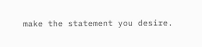make the statement you desire.